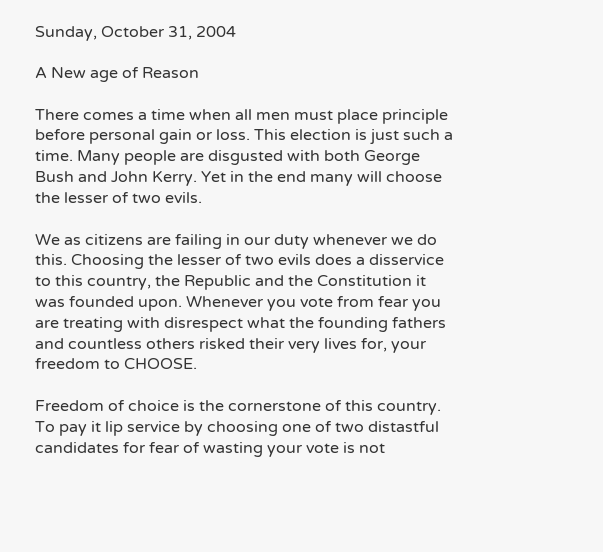Sunday, October 31, 2004

A New age of Reason

There comes a time when all men must place principle before personal gain or loss. This election is just such a time. Many people are disgusted with both George Bush and John Kerry. Yet in the end many will choose the lesser of two evils.

We as citizens are failing in our duty whenever we do this. Choosing the lesser of two evils does a disservice to this country, the Republic and the Constitution it was founded upon. Whenever you vote from fear you are treating with disrespect what the founding fathers and countless others risked their very lives for, your freedom to CHOOSE.

Freedom of choice is the cornerstone of this country. To pay it lip service by choosing one of two distastful candidates for fear of wasting your vote is not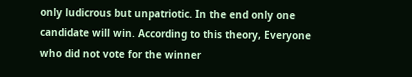only ludicrous but unpatriotic. In the end only one candidate will win. According to this theory, Everyone who did not vote for the winner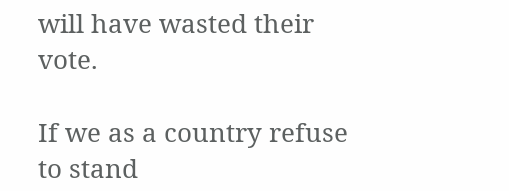will have wasted their vote.

If we as a country refuse to stand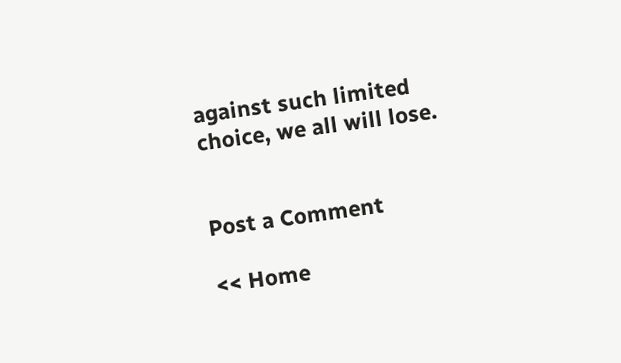against such limited choice, we all will lose.


Post a Comment

<< Home